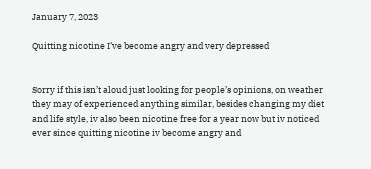January 7, 2023

Quitting nicotine I’ve become angry and very depressed


Sorry if this isn’t aloud just looking for people’s opinions, on weather they may of experienced anything similar, besides changing my diet and life style, iv also been nicotine free for a year now but iv noticed ever since quitting nicotine iv become angry and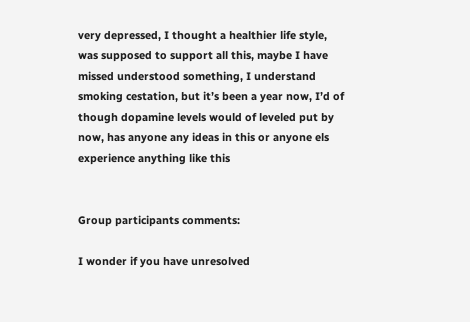very depressed, I thought a healthier life style, was supposed to support all this, maybe I have missed understood something, I understand smoking cestation, but it’s been a year now, I’d of though dopamine levels would of leveled put by now, has anyone any ideas in this or anyone els experience anything like this


Group participants comments:

I wonder if you have unresolved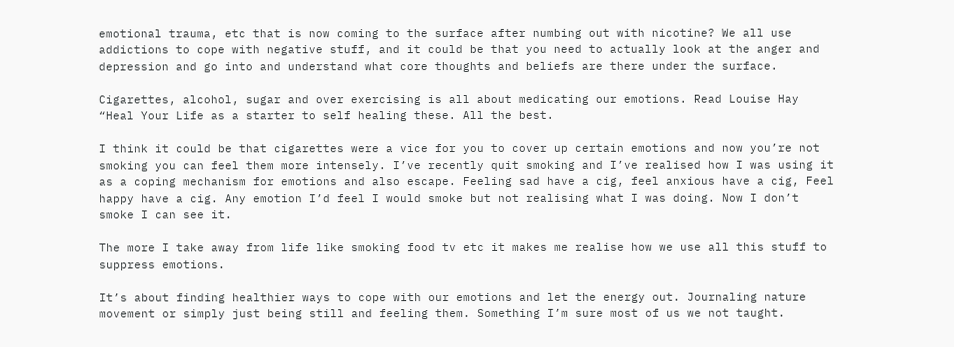emotional trauma, etc that is now coming to the surface after numbing out with nicotine? We all use addictions to cope with negative stuff, and it could be that you need to actually look at the anger and depression and go into and understand what core thoughts and beliefs are there under the surface.

Cigarettes, alcohol, sugar and over exercising is all about medicating our emotions. Read Louise Hay “Heal Your Life as a starter to self healing these. All the best.

I think it could be that cigarettes were a vice for you to cover up certain emotions and now you’re not smoking you can feel them more intensely. I’ve recently quit smoking and I’ve realised how I was using it as a coping mechanism for emotions and also escape. Feeling sad have a cig, feel anxious have a cig, Feel happy have a cig. Any emotion I’d feel I would smoke but not realising what I was doing. Now I don’t smoke I can see it.

The more I take away from life like smoking food tv etc it makes me realise how we use all this stuff to suppress emotions.

It’s about finding healthier ways to cope with our emotions and let the energy out. Journaling nature movement or simply just being still and feeling them. Something I’m sure most of us we not taught.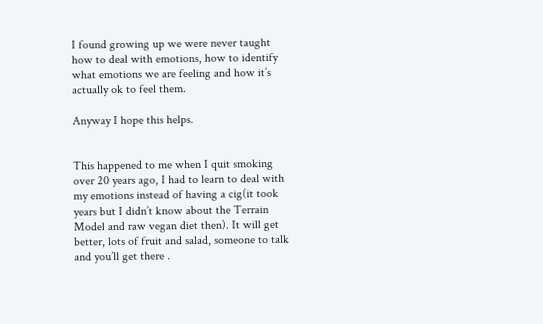I found growing up we were never taught how to deal with emotions, how to identify what emotions we are feeling and how it’s actually ok to feel them.

Anyway I hope this helps.


This happened to me when I quit smoking over 20 years ago, I had to learn to deal with my emotions instead of having a cig(it took years but I didn’t know about the Terrain Model and raw vegan diet then). It will get better, lots of fruit and salad, someone to talk and you’ll get there .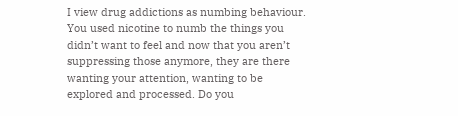I view drug addictions as numbing behaviour. You used nicotine to numb the things you didn’t want to feel and now that you aren’t suppressing those anymore, they are there wanting your attention, wanting to be explored and processed. Do you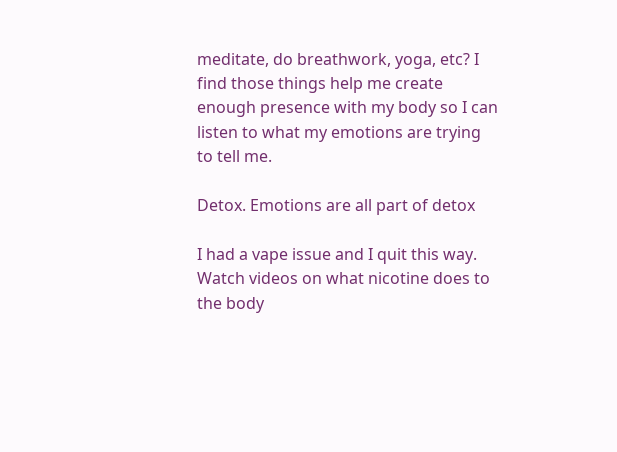meditate, do breathwork, yoga, etc? I find those things help me create enough presence with my body so I can listen to what my emotions are trying to tell me.

Detox. Emotions are all part of detox

I had a vape issue and I quit this way. Watch videos on what nicotine does to the body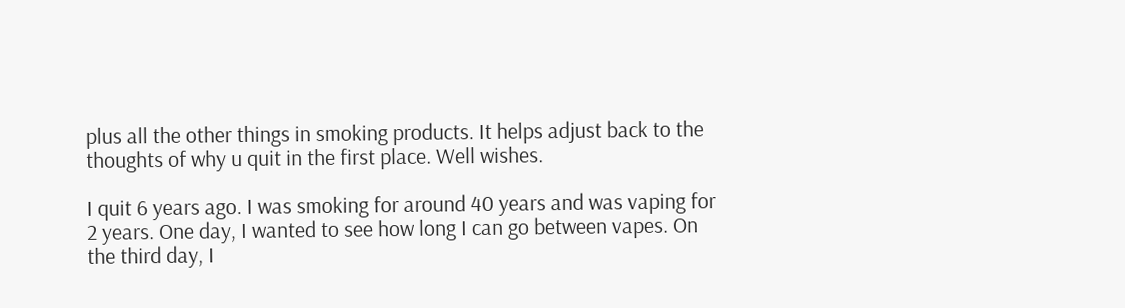plus all the other things in smoking products. It helps adjust back to the thoughts of why u quit in the first place. Well wishes.

I quit 6 years ago. I was smoking for around 40 years and was vaping for 2 years. One day, I wanted to see how long I can go between vapes. On the third day, I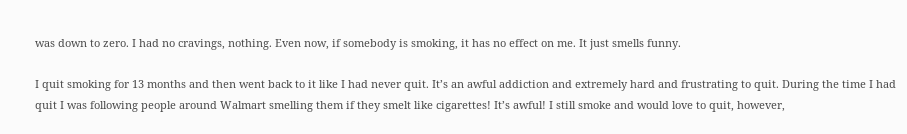was down to zero. I had no cravings, nothing. Even now, if somebody is smoking, it has no effect on me. It just smells funny.

I quit smoking for 13 months and then went back to it like I had never quit. It’s an awful addiction and extremely hard and frustrating to quit. During the time I had quit I was following people around Walmart smelling them if they smelt like cigarettes! It’s awful! I still smoke and would love to quit, however,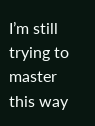I’m still trying to master this way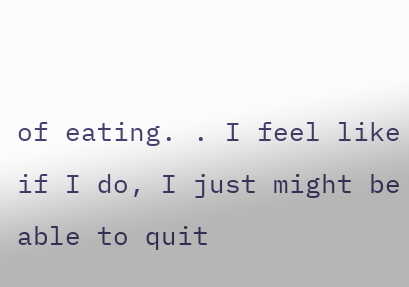of eating. . I feel like if I do, I just might be able to quit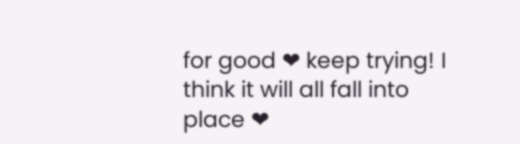for good ❤ keep trying! I think it will all fall into place ❤